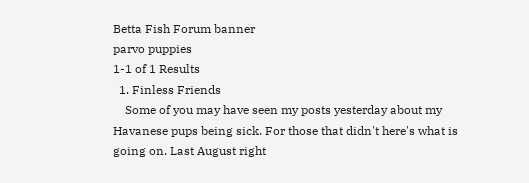Betta Fish Forum banner
parvo puppies
1-1 of 1 Results
  1. Finless Friends
    Some of you may have seen my posts yesterday about my Havanese pups being sick. For those that didn't here's what is going on. Last August right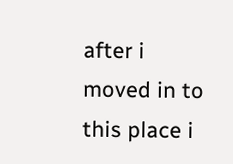after i moved in to this place i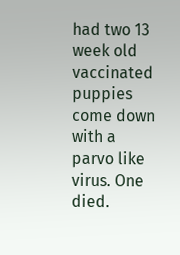had two 13 week old vaccinated puppies come down with a parvo like virus. One died.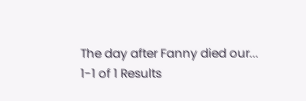The day after Fanny died our...
1-1 of 1 Results